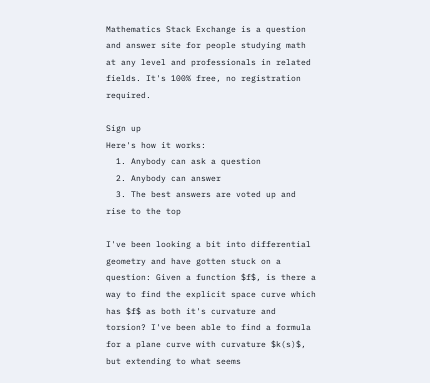Mathematics Stack Exchange is a question and answer site for people studying math at any level and professionals in related fields. It's 100% free, no registration required.

Sign up
Here's how it works:
  1. Anybody can ask a question
  2. Anybody can answer
  3. The best answers are voted up and rise to the top

I've been looking a bit into differential geometry and have gotten stuck on a question: Given a function $f$, is there a way to find the explicit space curve which has $f$ as both it's curvature and torsion? I've been able to find a formula for a plane curve with curvature $k(s)$, but extending to what seems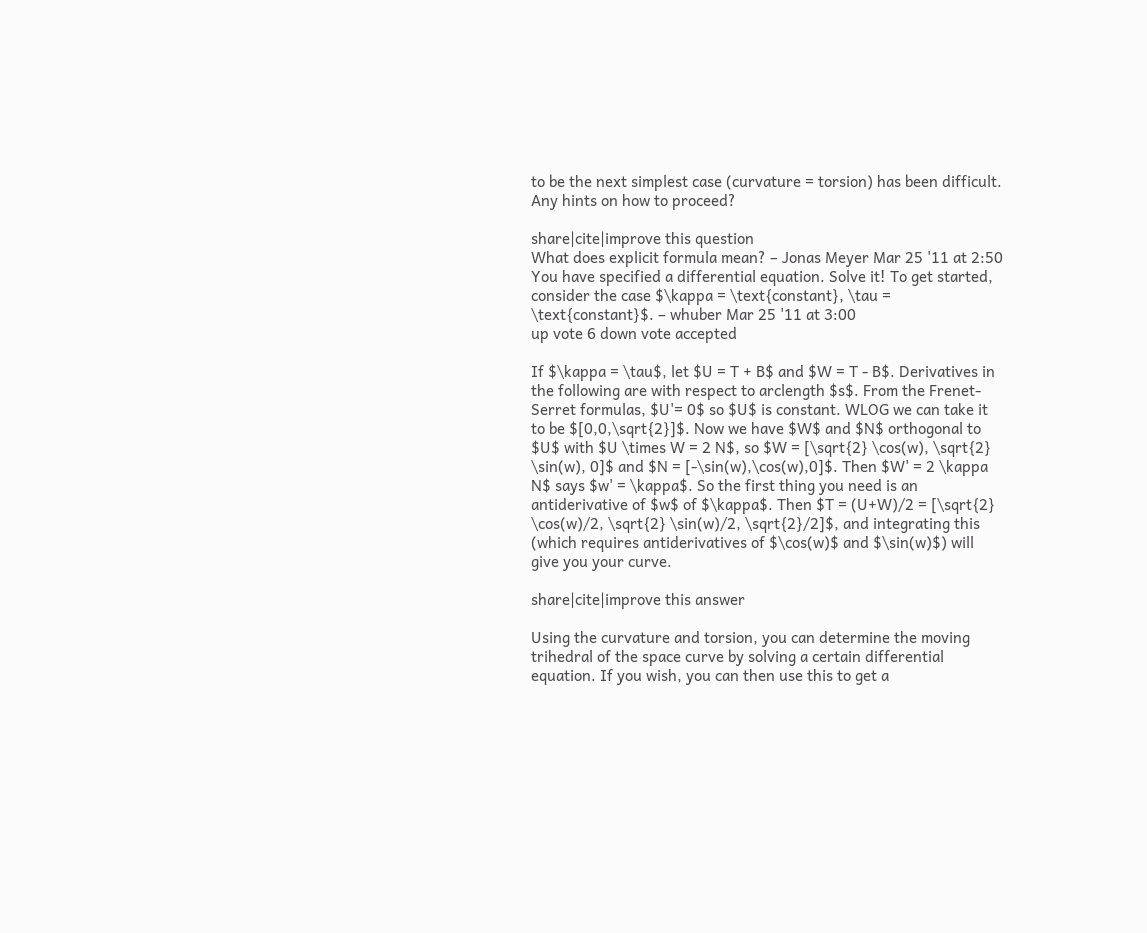to be the next simplest case (curvature = torsion) has been difficult. Any hints on how to proceed?

share|cite|improve this question
What does explicit formula mean? – Jonas Meyer Mar 25 '11 at 2:50
You have specified a differential equation. Solve it! To get started, consider the case $\kappa = \text{constant}, \tau = \text{constant}$. – whuber Mar 25 '11 at 3:00
up vote 6 down vote accepted

If $\kappa = \tau$, let $U = T + B$ and $W = T - B$. Derivatives in the following are with respect to arclength $s$. From the Frenet-Serret formulas, $U'= 0$ so $U$ is constant. WLOG we can take it to be $[0,0,\sqrt{2}]$. Now we have $W$ and $N$ orthogonal to $U$ with $U \times W = 2 N$, so $W = [\sqrt{2} \cos(w), \sqrt{2} \sin(w), 0]$ and $N = [-\sin(w),\cos(w),0]$. Then $W' = 2 \kappa N$ says $w' = \kappa$. So the first thing you need is an antiderivative of $w$ of $\kappa$. Then $T = (U+W)/2 = [\sqrt{2} \cos(w)/2, \sqrt{2} \sin(w)/2, \sqrt{2}/2]$, and integrating this (which requires antiderivatives of $\cos(w)$ and $\sin(w)$) will give you your curve.

share|cite|improve this answer

Using the curvature and torsion, you can determine the moving trihedral of the space curve by solving a certain differential equation. If you wish, you can then use this to get a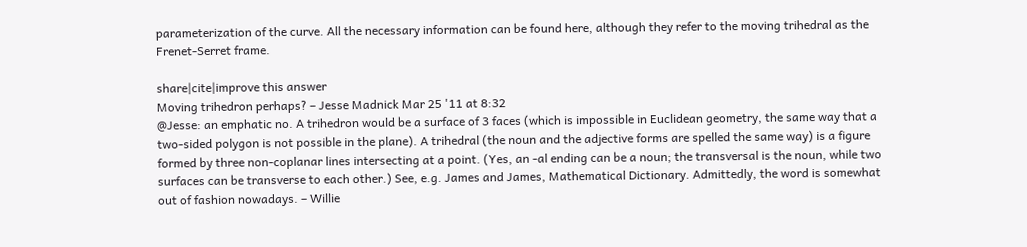parameterization of the curve. All the necessary information can be found here, although they refer to the moving trihedral as the Frenet-Serret frame.

share|cite|improve this answer
Moving trihedron perhaps? – Jesse Madnick Mar 25 '11 at 8:32
@Jesse: an emphatic no. A trihedron would be a surface of 3 faces (which is impossible in Euclidean geometry, the same way that a two-sided polygon is not possible in the plane). A trihedral (the noun and the adjective forms are spelled the same way) is a figure formed by three non-coplanar lines intersecting at a point. (Yes, an -al ending can be a noun; the transversal is the noun, while two surfaces can be transverse to each other.) See, e.g. James and James, Mathematical Dictionary. Admittedly, the word is somewhat out of fashion nowadays. – Willie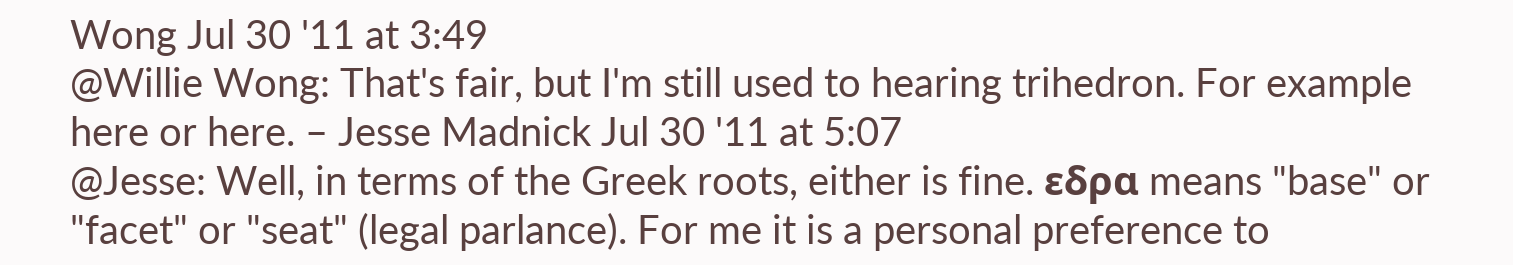Wong Jul 30 '11 at 3:49
@Willie Wong: That's fair, but I'm still used to hearing trihedron. For example here or here. – Jesse Madnick Jul 30 '11 at 5:07
@Jesse: Well, in terms of the Greek roots, either is fine. εδρα means "base" or "facet" or "seat" (legal parlance). For me it is a personal preference to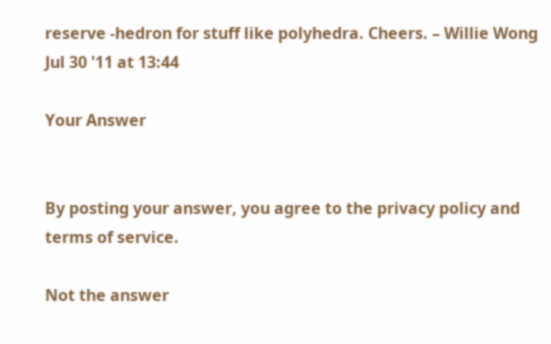reserve -hedron for stuff like polyhedra. Cheers. – Willie Wong Jul 30 '11 at 13:44

Your Answer


By posting your answer, you agree to the privacy policy and terms of service.

Not the answer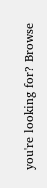you're looking for? Browse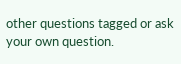other questions tagged or ask your own question.